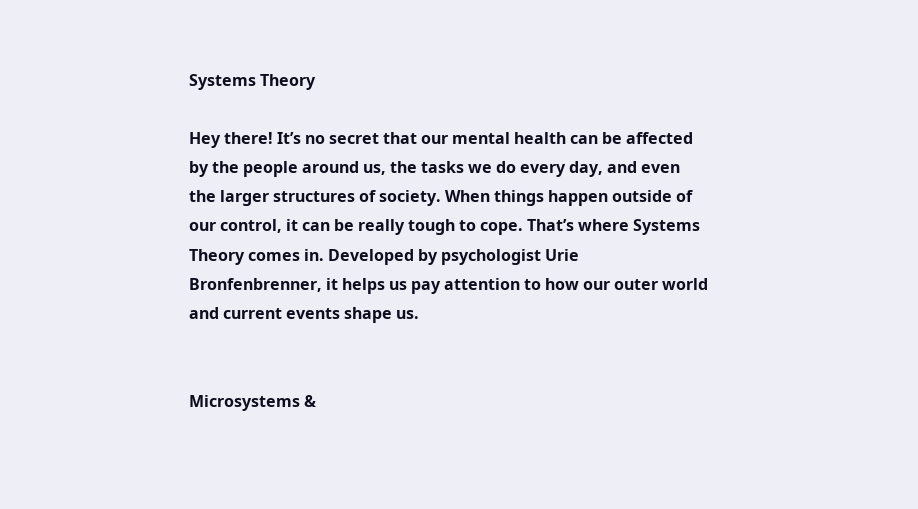Systems Theory

Hey there! It’s no secret that our mental health can be affected by the people around us, the tasks we do every day, and even the larger structures of society. When things happen outside of our control, it can be really tough to cope. That’s where Systems Theory comes in. Developed by psychologist Urie Bronfenbrenner, it helps us pay attention to how our outer world and current events shape us.


Microsystems &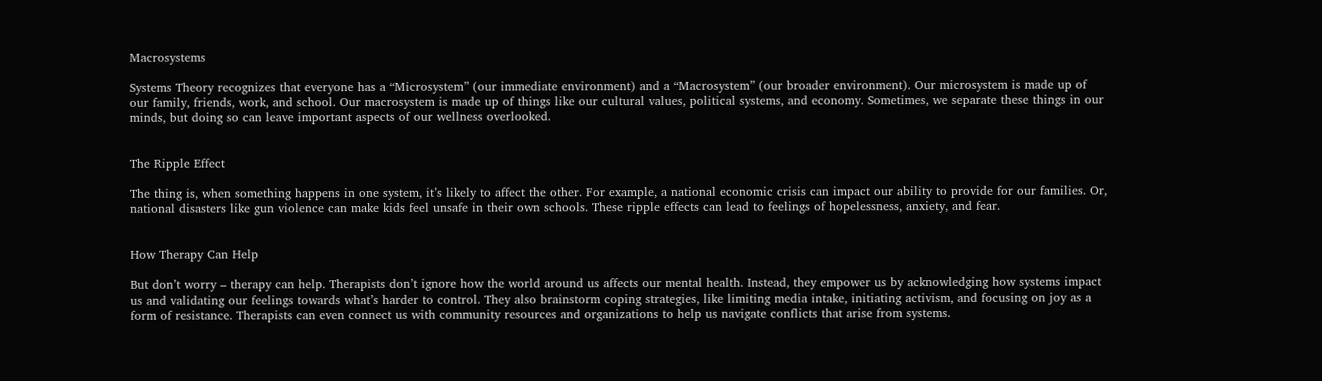Macrosystems

Systems Theory recognizes that everyone has a “Microsystem” (our immediate environment) and a “Macrosystem” (our broader environment). Our microsystem is made up of our family, friends, work, and school. Our macrosystem is made up of things like our cultural values, political systems, and economy. Sometimes, we separate these things in our minds, but doing so can leave important aspects of our wellness overlooked.


The Ripple Effect

The thing is, when something happens in one system, it’s likely to affect the other. For example, a national economic crisis can impact our ability to provide for our families. Or, national disasters like gun violence can make kids feel unsafe in their own schools. These ripple effects can lead to feelings of hopelessness, anxiety, and fear.


How Therapy Can Help

But don’t worry – therapy can help. Therapists don’t ignore how the world around us affects our mental health. Instead, they empower us by acknowledging how systems impact us and validating our feelings towards what’s harder to control. They also brainstorm coping strategies, like limiting media intake, initiating activism, and focusing on joy as a form of resistance. Therapists can even connect us with community resources and organizations to help us navigate conflicts that arise from systems.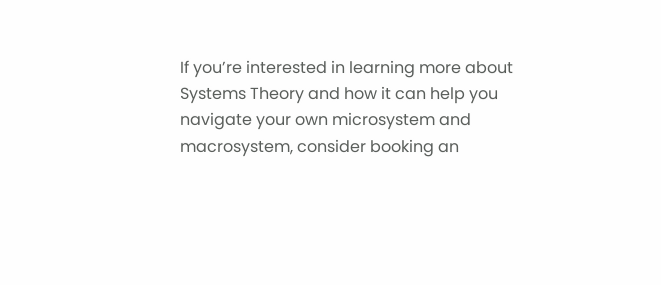If you’re interested in learning more about Systems Theory and how it can help you navigate your own microsystem and macrosystem, consider booking an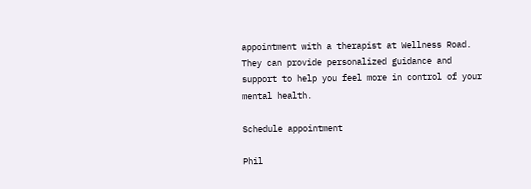appointment with a therapist at Wellness Road. They can provide personalized guidance and support to help you feel more in control of your mental health.

Schedule appointment

Phil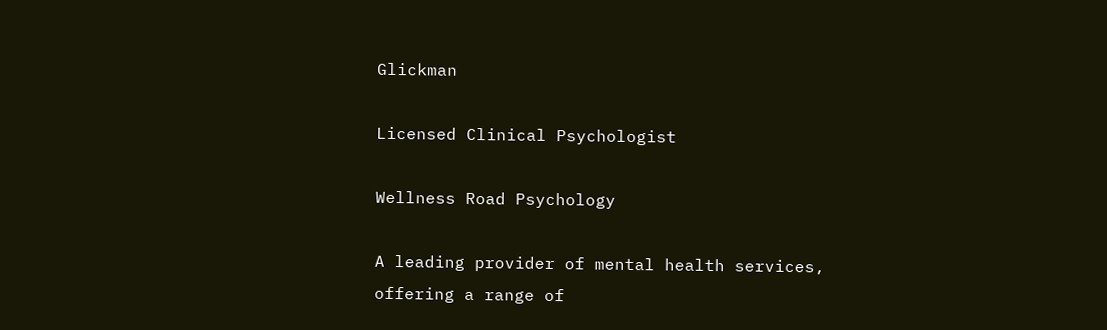Glickman

Licensed Clinical Psychologist

Wellness Road Psychology

A leading provider of mental health services, offering a range of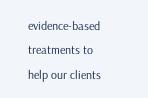evidence-based treatments to help our clients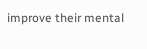improve their mental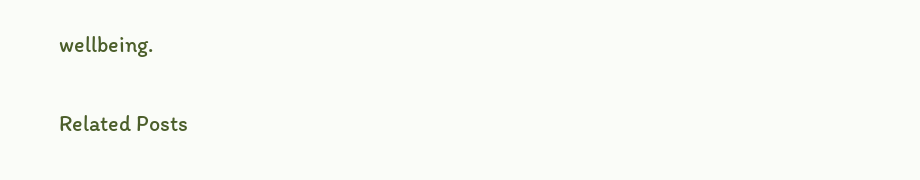wellbeing.

Related Posts